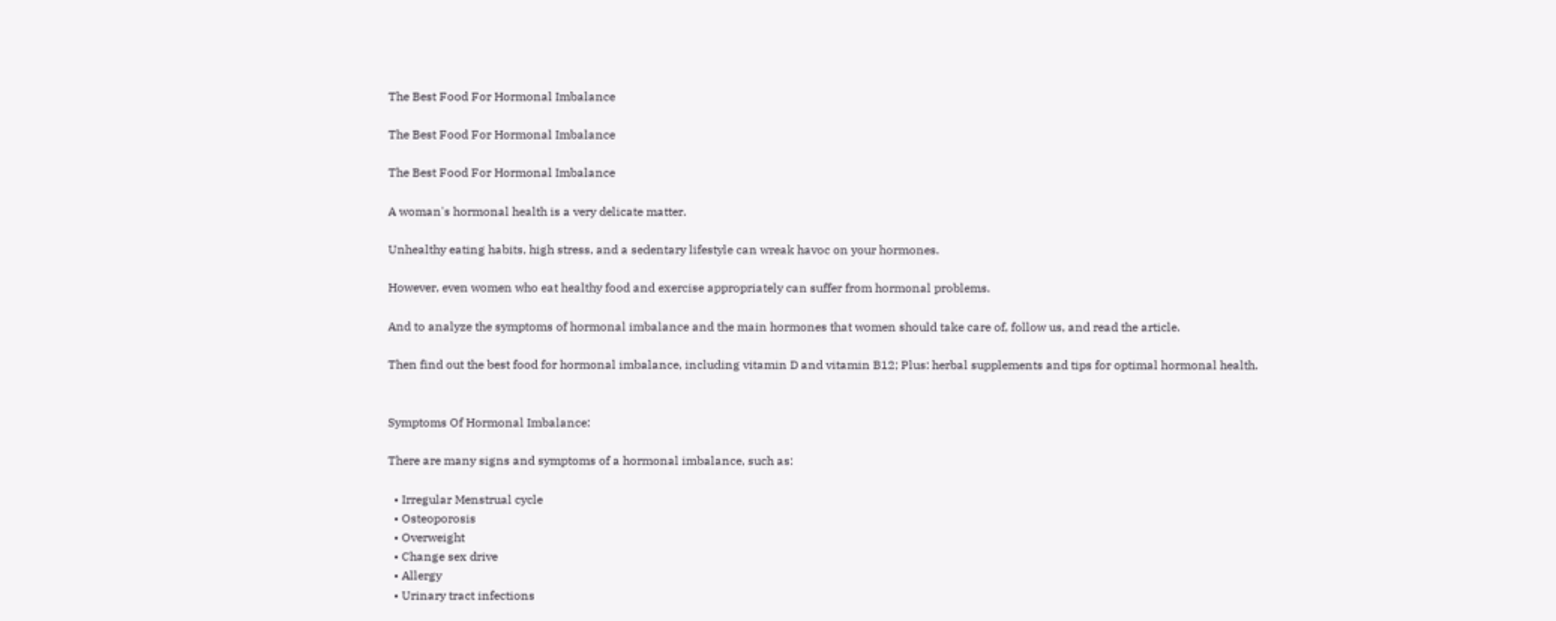The Best Food For Hormonal Imbalance

The Best Food For Hormonal Imbalance

The Best Food For Hormonal Imbalance

A woman's hormonal health is a very delicate matter.

Unhealthy eating habits, high stress, and a sedentary lifestyle can wreak havoc on your hormones.

However, even women who eat healthy food and exercise appropriately can suffer from hormonal problems.

And to analyze the symptoms of hormonal imbalance and the main hormones that women should take care of, follow us, and read the article.

Then find out the best food for hormonal imbalance, including vitamin D and vitamin B12; Plus: herbal supplements and tips for optimal hormonal health.


Symptoms Of Hormonal Imbalance:

There are many signs and symptoms of a hormonal imbalance, such as:

  • Irregular Menstrual cycle
  • Osteoporosis
  • Overweight
  • Change sex drive
  • Allergy
  • Urinary tract infections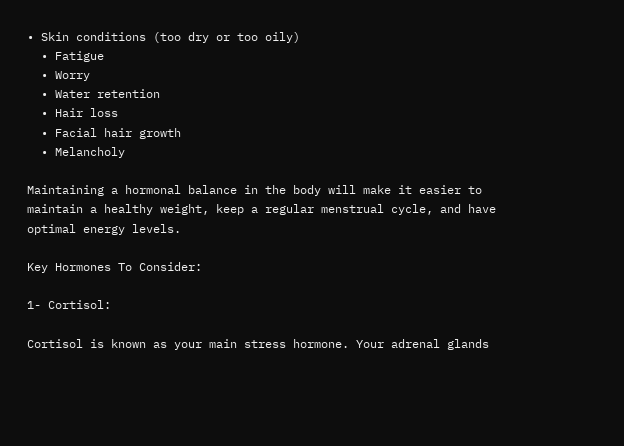• Skin conditions (too dry or too oily)
  • Fatigue
  • Worry
  • Water retention
  • Hair loss
  • Facial hair growth
  • Melancholy

Maintaining a hormonal balance in the body will make it easier to maintain a healthy weight, keep a regular menstrual cycle, and have optimal energy levels.

Key Hormones To Consider:

1- Cortisol:

Cortisol is known as your main stress hormone. Your adrenal glands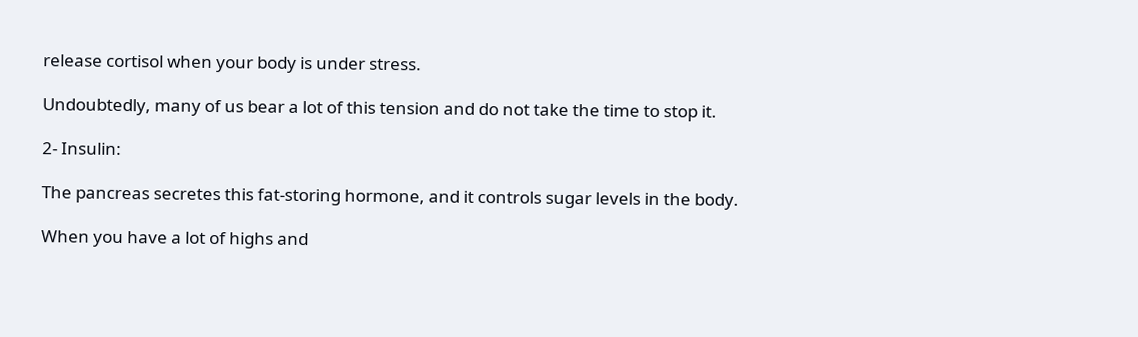release cortisol when your body is under stress.

Undoubtedly, many of us bear a lot of this tension and do not take the time to stop it.

2- Insulin:

The pancreas secretes this fat-storing hormone, and it controls sugar levels in the body.

When you have a lot of highs and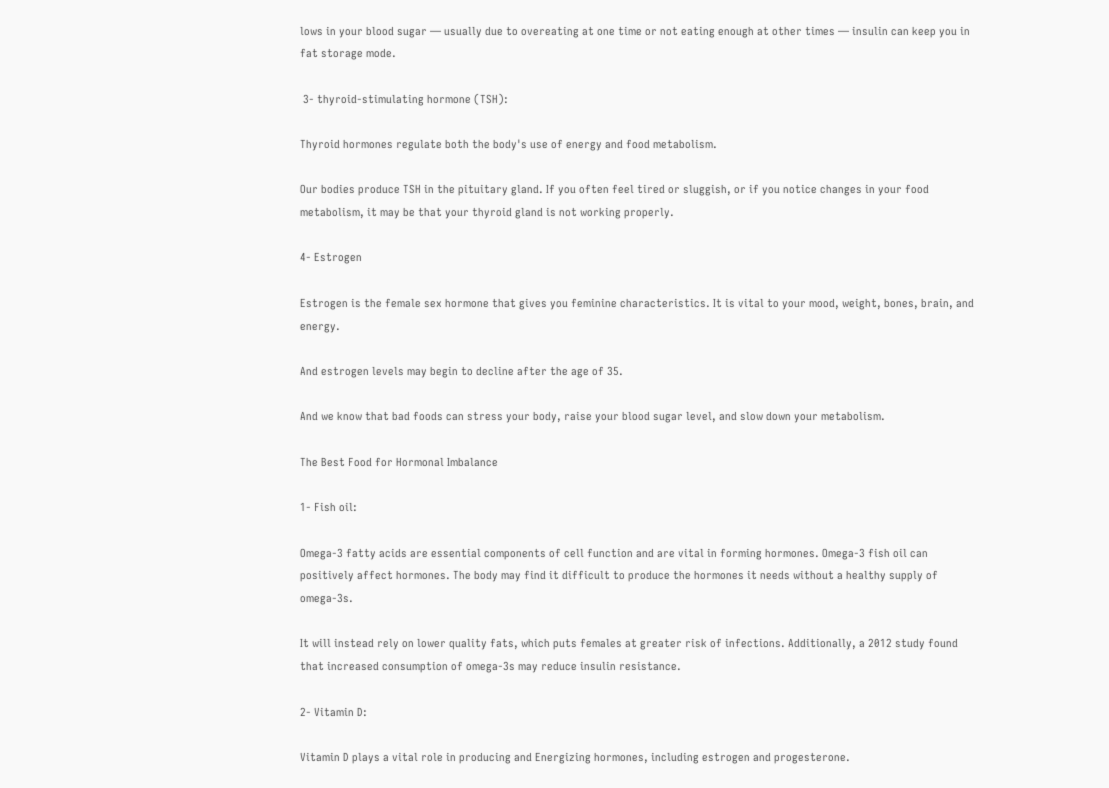lows in your blood sugar — usually due to overeating at one time or not eating enough at other times — insulin can keep you in fat storage mode.

 3- thyroid-stimulating hormone (TSH):

Thyroid hormones regulate both the body's use of energy and food metabolism.

Our bodies produce TSH in the pituitary gland. If you often feel tired or sluggish, or if you notice changes in your food metabolism, it may be that your thyroid gland is not working properly.

4- Estrogen

Estrogen is the female sex hormone that gives you feminine characteristics. It is vital to your mood, weight, bones, brain, and energy.

And estrogen levels may begin to decline after the age of 35.

And we know that bad foods can stress your body, raise your blood sugar level, and slow down your metabolism.

The Best Food for Hormonal Imbalance

1- Fish oil:

Omega-3 fatty acids are essential components of cell function and are vital in forming hormones. Omega-3 fish oil can positively affect hormones. The body may find it difficult to produce the hormones it needs without a healthy supply of omega-3s.

It will instead rely on lower quality fats, which puts females at greater risk of infections. Additionally, a 2012 study found that increased consumption of omega-3s may reduce insulin resistance.

2- Vitamin D:

Vitamin D plays a vital role in producing and Energizing hormones, including estrogen and progesterone.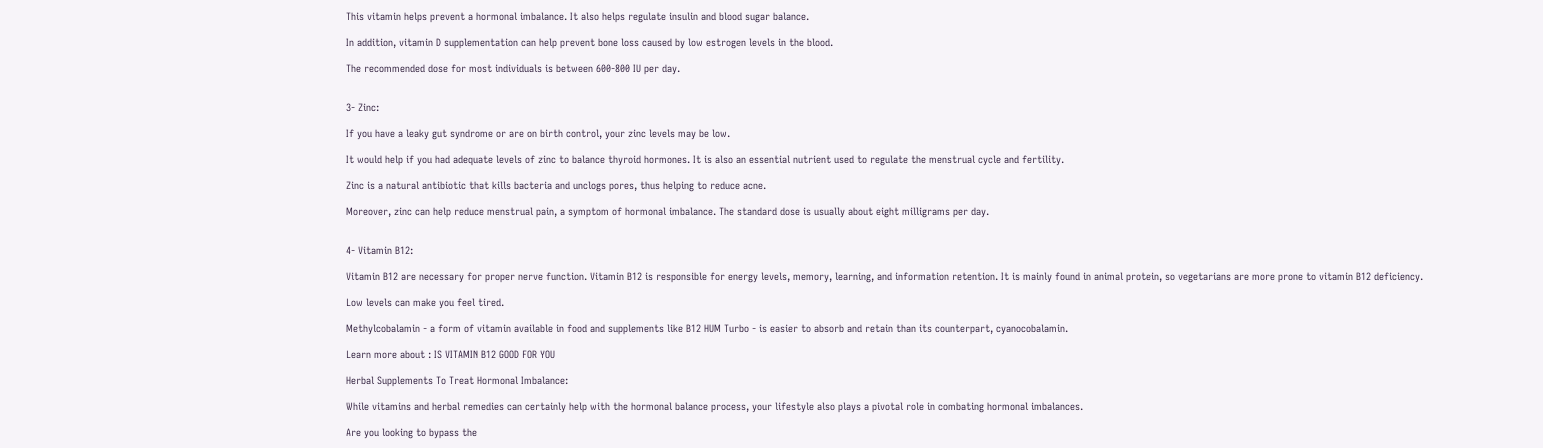This vitamin helps prevent a hormonal imbalance. It also helps regulate insulin and blood sugar balance.

In addition, vitamin D supplementation can help prevent bone loss caused by low estrogen levels in the blood.

The recommended dose for most individuals is between 600-800 IU per day.


3- Zinc:

If you have a leaky gut syndrome or are on birth control, your zinc levels may be low.

It would help if you had adequate levels of zinc to balance thyroid hormones. It is also an essential nutrient used to regulate the menstrual cycle and fertility.

Zinc is a natural antibiotic that kills bacteria and unclogs pores, thus helping to reduce acne.

Moreover, zinc can help reduce menstrual pain, a symptom of hormonal imbalance. The standard dose is usually about eight milligrams per day.


4- Vitamin B12:

Vitamin B12 are necessary for proper nerve function. Vitamin B12 is responsible for energy levels, memory, learning, and information retention. It is mainly found in animal protein, so vegetarians are more prone to vitamin B12 deficiency.

Low levels can make you feel tired.

Methylcobalamin - a form of vitamin available in food and supplements like B12 HUM Turbo - is easier to absorb and retain than its counterpart, cyanocobalamin.

Learn more about : IS VITAMIN B12 GOOD FOR YOU

Herbal Supplements To Treat Hormonal Imbalance:

While vitamins and herbal remedies can certainly help with the hormonal balance process, your lifestyle also plays a pivotal role in combating hormonal imbalances.

Are you looking to bypass the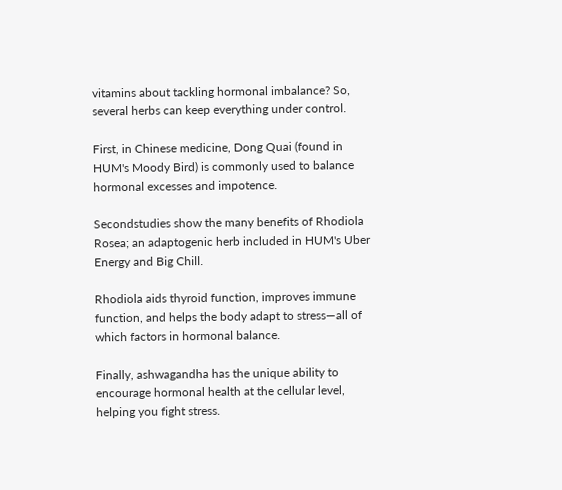vitamins about tackling hormonal imbalance? So, several herbs can keep everything under control.

First, in Chinese medicine, Dong Quai (found in HUM's Moody Bird) is commonly used to balance hormonal excesses and impotence.

Secondstudies show the many benefits of Rhodiola Rosea; an adaptogenic herb included in HUM's Uber Energy and Big Chill.

Rhodiola aids thyroid function, improves immune function, and helps the body adapt to stress—all of which factors in hormonal balance.

Finally, ashwagandha has the unique ability to encourage hormonal health at the cellular level, helping you fight stress.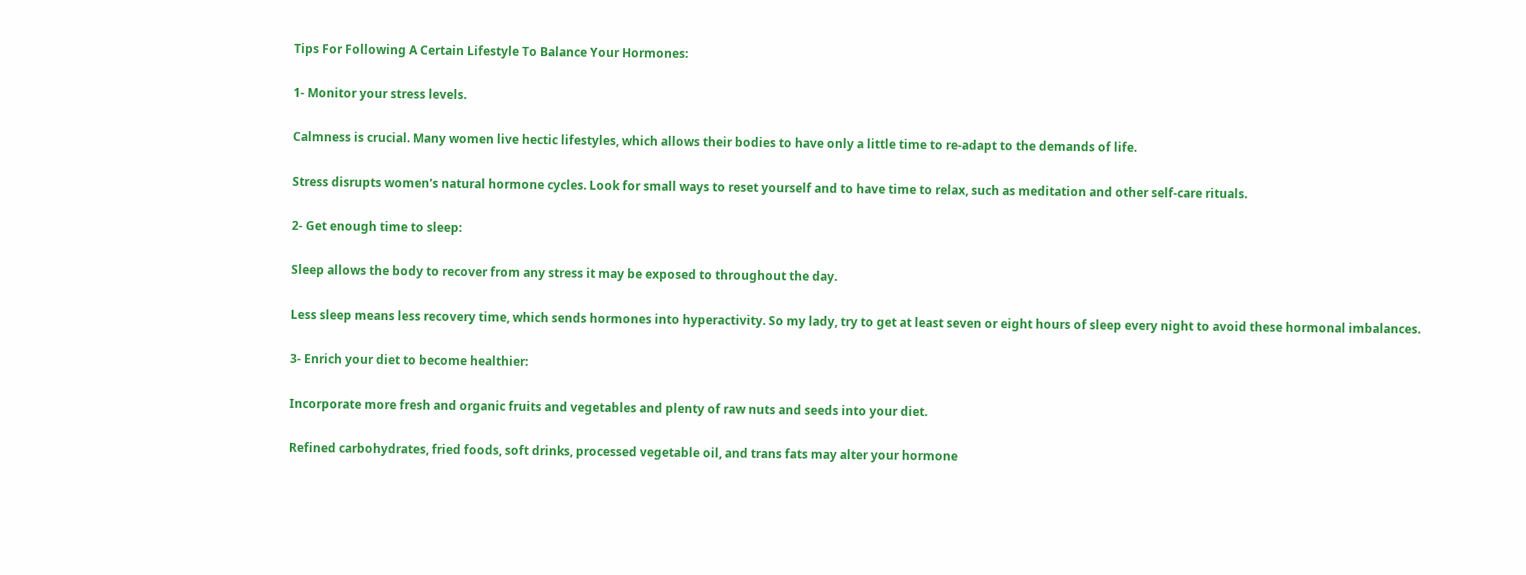Tips For Following A Certain Lifestyle To Balance Your Hormones:

1- Monitor your stress levels.

Calmness is crucial. Many women live hectic lifestyles, which allows their bodies to have only a little time to re-adapt to the demands of life.

Stress disrupts women's natural hormone cycles. Look for small ways to reset yourself and to have time to relax, such as meditation and other self-care rituals.

2- Get enough time to sleep:

Sleep allows the body to recover from any stress it may be exposed to throughout the day.

Less sleep means less recovery time, which sends hormones into hyperactivity. So my lady, try to get at least seven or eight hours of sleep every night to avoid these hormonal imbalances.

3- Enrich your diet to become healthier:

Incorporate more fresh and organic fruits and vegetables and plenty of raw nuts and seeds into your diet.

Refined carbohydrates, fried foods, soft drinks, processed vegetable oil, and trans fats may alter your hormone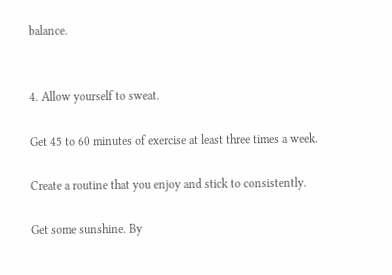balance.


4. Allow yourself to sweat.

Get 45 to 60 minutes of exercise at least three times a week.

Create a routine that you enjoy and stick to consistently.

Get some sunshine. By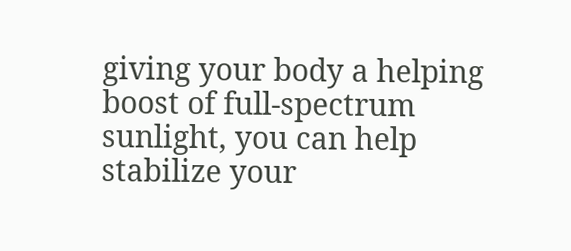giving your body a helping boost of full-spectrum sunlight, you can help stabilize your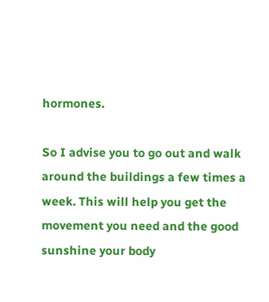hormones.

So I advise you to go out and walk around the buildings a few times a week. This will help you get the movement you need and the good sunshine your body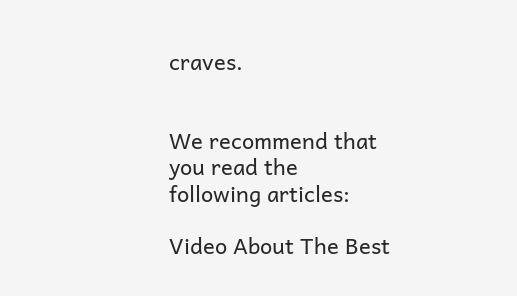craves.


We recommend that you read the following articles:

Video About The Best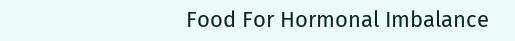Food For Hormonal Imbalance